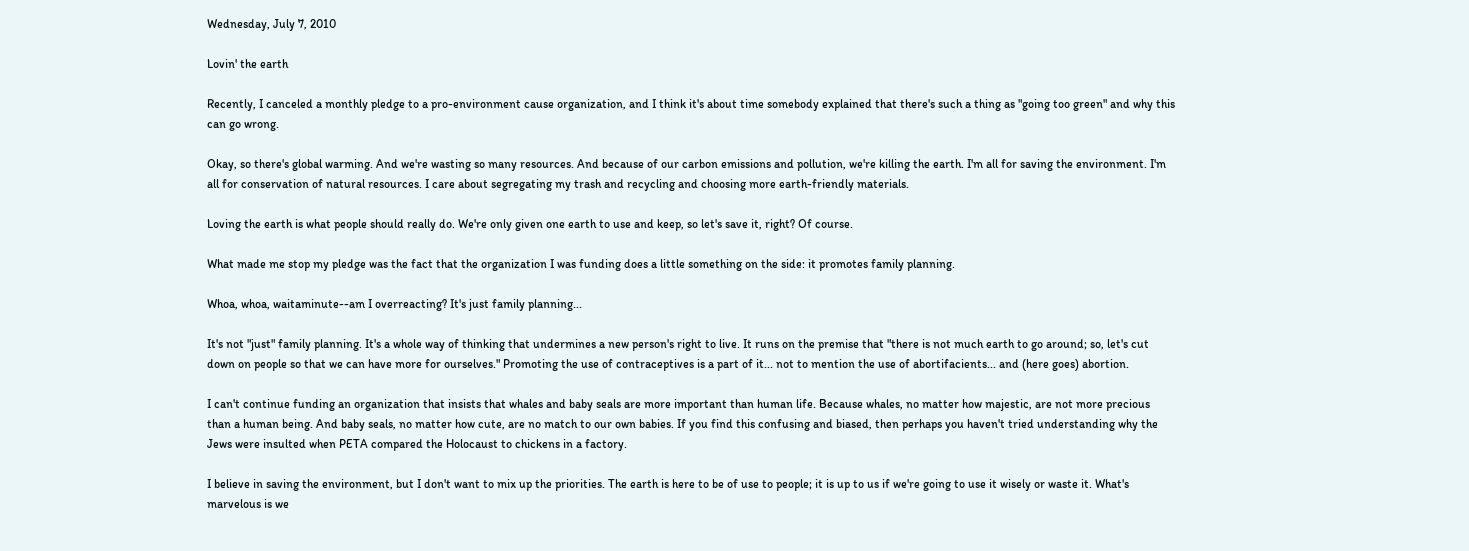Wednesday, July 7, 2010

Lovin' the earth

Recently, I canceled a monthly pledge to a pro-environment cause organization, and I think it's about time somebody explained that there's such a thing as "going too green" and why this can go wrong.

Okay, so there's global warming. And we're wasting so many resources. And because of our carbon emissions and pollution, we're killing the earth. I'm all for saving the environment. I'm all for conservation of natural resources. I care about segregating my trash and recycling and choosing more earth-friendly materials.

Loving the earth is what people should really do. We're only given one earth to use and keep, so let's save it, right? Of course.

What made me stop my pledge was the fact that the organization I was funding does a little something on the side: it promotes family planning.

Whoa, whoa, waitaminute--am I overreacting? It's just family planning...

It's not "just" family planning. It's a whole way of thinking that undermines a new person's right to live. It runs on the premise that "there is not much earth to go around; so, let's cut down on people so that we can have more for ourselves." Promoting the use of contraceptives is a part of it... not to mention the use of abortifacients... and (here goes) abortion.

I can't continue funding an organization that insists that whales and baby seals are more important than human life. Because whales, no matter how majestic, are not more precious than a human being. And baby seals, no matter how cute, are no match to our own babies. If you find this confusing and biased, then perhaps you haven't tried understanding why the Jews were insulted when PETA compared the Holocaust to chickens in a factory.

I believe in saving the environment, but I don't want to mix up the priorities. The earth is here to be of use to people; it is up to us if we're going to use it wisely or waste it. What's marvelous is we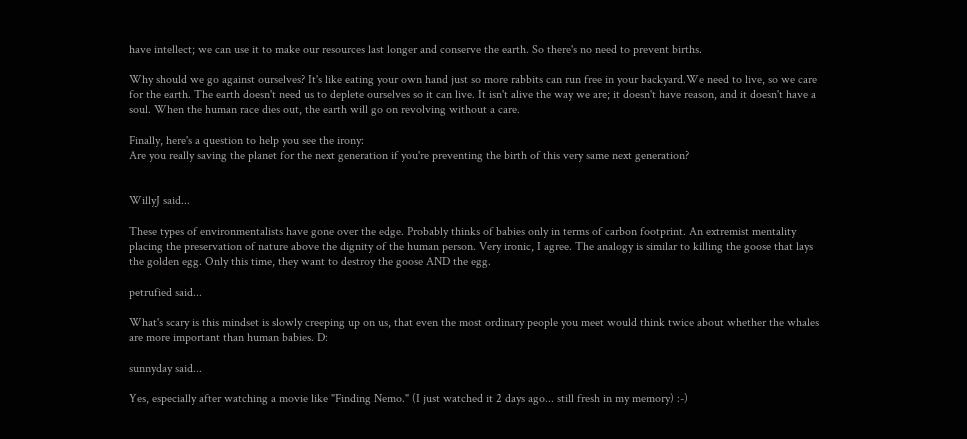have intellect; we can use it to make our resources last longer and conserve the earth. So there's no need to prevent births.

Why should we go against ourselves? It's like eating your own hand just so more rabbits can run free in your backyard.We need to live, so we care for the earth. The earth doesn't need us to deplete ourselves so it can live. It isn't alive the way we are; it doesn't have reason, and it doesn't have a soul. When the human race dies out, the earth will go on revolving without a care.

Finally, here's a question to help you see the irony:
Are you really saving the planet for the next generation if you're preventing the birth of this very same next generation?


WillyJ said...

These types of environmentalists have gone over the edge. Probably thinks of babies only in terms of carbon footprint. An extremist mentality placing the preservation of nature above the dignity of the human person. Very ironic, I agree. The analogy is similar to killing the goose that lays the golden egg. Only this time, they want to destroy the goose AND the egg.

petrufied said...

What's scary is this mindset is slowly creeping up on us, that even the most ordinary people you meet would think twice about whether the whales are more important than human babies. D:

sunnyday said...

Yes, especially after watching a movie like "Finding Nemo." (I just watched it 2 days ago... still fresh in my memory) :-)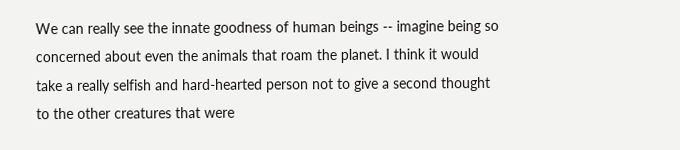We can really see the innate goodness of human beings -- imagine being so concerned about even the animals that roam the planet. I think it would take a really selfish and hard-hearted person not to give a second thought to the other creatures that were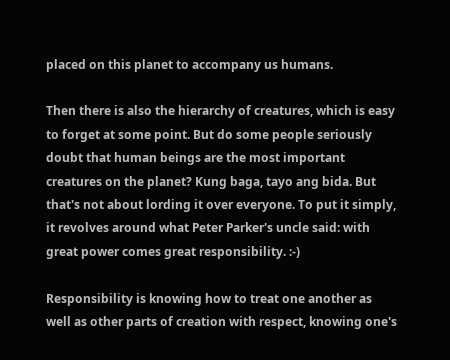placed on this planet to accompany us humans.

Then there is also the hierarchy of creatures, which is easy to forget at some point. But do some people seriously doubt that human beings are the most important creatures on the planet? Kung baga, tayo ang bida. But that's not about lording it over everyone. To put it simply, it revolves around what Peter Parker's uncle said: with great power comes great responsibility. :-)

Responsibility is knowing how to treat one another as well as other parts of creation with respect, knowing one's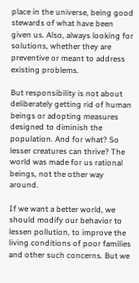place in the universe, being good stewards of what have been given us. Also, always looking for solutions, whether they are preventive or meant to address existing problems.

But responsibility is not about deliberately getting rid of human beings or adopting measures designed to diminish the population. And for what? So lesser creatures can thrive? The world was made for us rational beings, not the other way around.

If we want a better world, we should modify our behavior to lessen pollution, to improve the living conditions of poor families and other such concerns. But we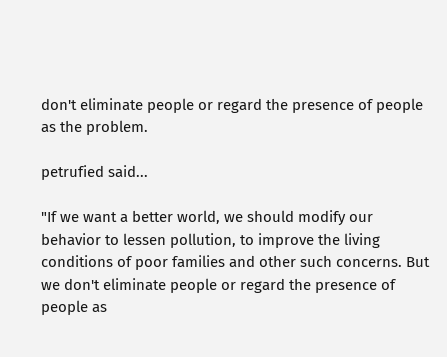don't eliminate people or regard the presence of people as the problem.

petrufied said...

"If we want a better world, we should modify our behavior to lessen pollution, to improve the living conditions of poor families and other such concerns. But we don't eliminate people or regard the presence of people as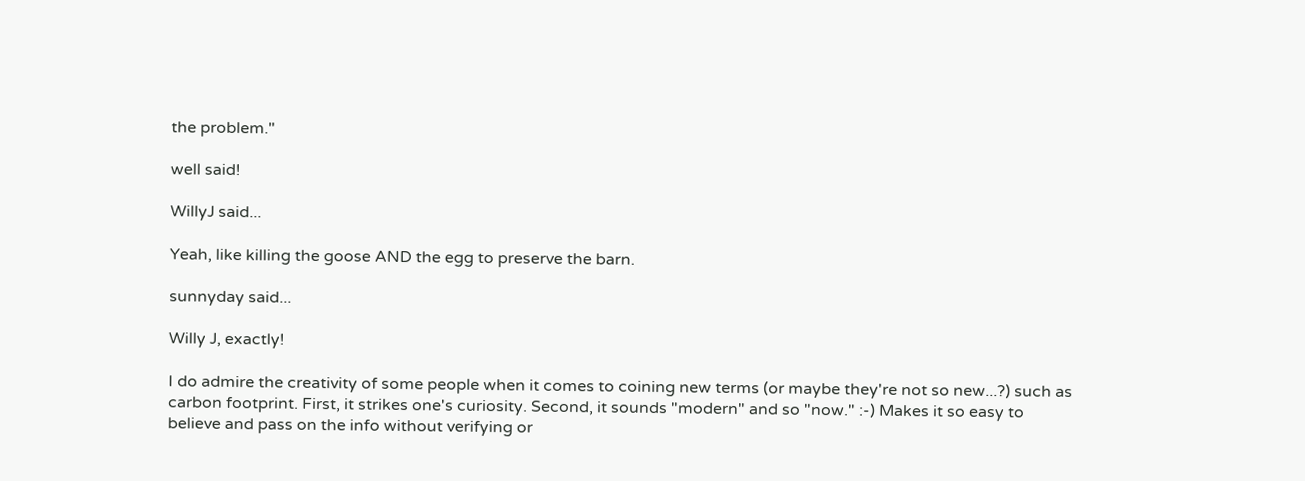the problem."

well said!

WillyJ said...

Yeah, like killing the goose AND the egg to preserve the barn.

sunnyday said...

Willy J, exactly!

I do admire the creativity of some people when it comes to coining new terms (or maybe they're not so new...?) such as carbon footprint. First, it strikes one's curiosity. Second, it sounds "modern" and so "now." :-) Makes it so easy to believe and pass on the info without verifying or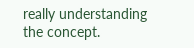really understanding the concept.